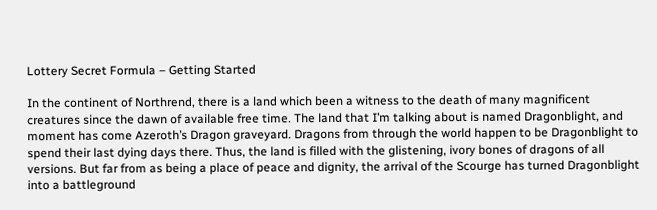Lottery Secret Formula – Getting Started

In the continent of Northrend, there is a land which been a witness to the death of many magnificent creatures since the dawn of available free time. The land that I’m talking about is named Dragonblight, and moment has come Azeroth’s Dragon graveyard. Dragons from through the world happen to be Dragonblight to spend their last dying days there. Thus, the land is filled with the glistening, ivory bones of dragons of all versions. But far from as being a place of peace and dignity, the arrival of the Scourge has turned Dragonblight into a battleground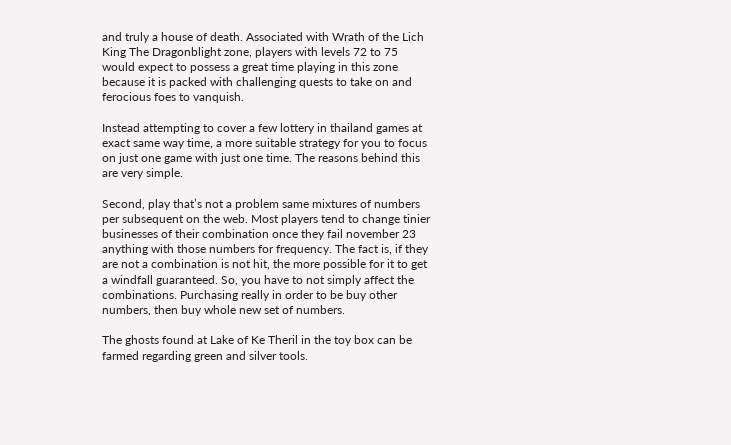and truly a house of death. Associated with Wrath of the Lich King The Dragonblight zone, players with levels 72 to 75 would expect to possess a great time playing in this zone because it is packed with challenging quests to take on and ferocious foes to vanquish.

Instead attempting to cover a few lottery in thailand games at exact same way time, a more suitable strategy for you to focus on just one game with just one time. The reasons behind this are very simple.

Second, play that’s not a problem same mixtures of numbers per subsequent on the web. Most players tend to change tinier businesses of their combination once they fail november 23 anything with those numbers for frequency. The fact is, if they are not a combination is not hit, the more possible for it to get a windfall guaranteed. So, you have to not simply affect the combinations. Purchasing really in order to be buy other numbers, then buy whole new set of numbers.

The ghosts found at Lake of Ke Theril in the toy box can be farmed regarding green and silver tools.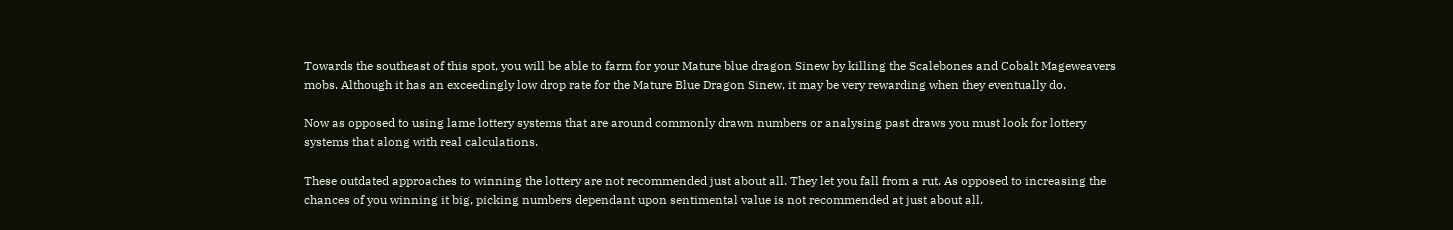Towards the southeast of this spot, you will be able to farm for your Mature blue dragon Sinew by killing the Scalebones and Cobalt Mageweavers mobs. Although it has an exceedingly low drop rate for the Mature Blue Dragon Sinew, it may be very rewarding when they eventually do.

Now as opposed to using lame lottery systems that are around commonly drawn numbers or analysing past draws you must look for lottery systems that along with real calculations.

These outdated approaches to winning the lottery are not recommended just about all. They let you fall from a rut. As opposed to increasing the chances of you winning it big, picking numbers dependant upon sentimental value is not recommended at just about all.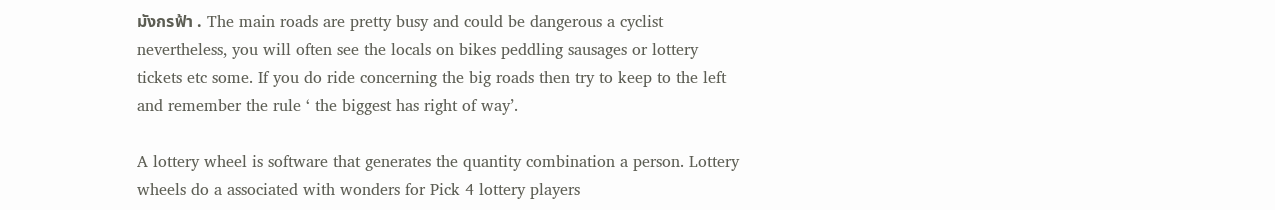มังกรฟ้า . The main roads are pretty busy and could be dangerous a cyclist nevertheless, you will often see the locals on bikes peddling sausages or lottery tickets etc some. If you do ride concerning the big roads then try to keep to the left and remember the rule ‘ the biggest has right of way’.

A lottery wheel is software that generates the quantity combination a person. Lottery wheels do a associated with wonders for Pick 4 lottery players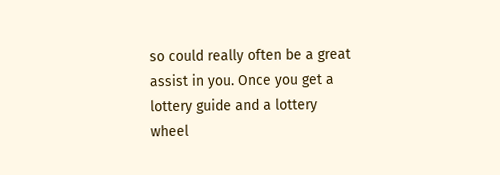so could really often be a great assist in you. Once you get a lottery guide and a lottery wheel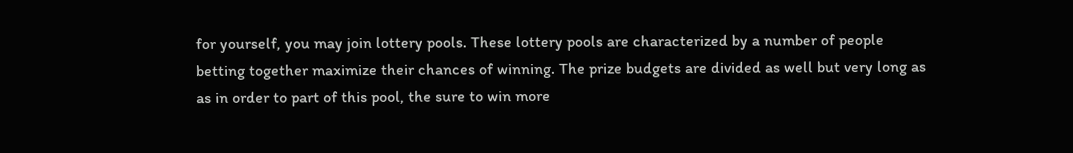for yourself, you may join lottery pools. These lottery pools are characterized by a number of people betting together maximize their chances of winning. The prize budgets are divided as well but very long as as in order to part of this pool, the sure to win more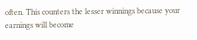often. This counters the lesser winnings because your earnings will become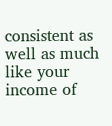consistent as well as much like your income of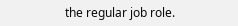the regular job role.